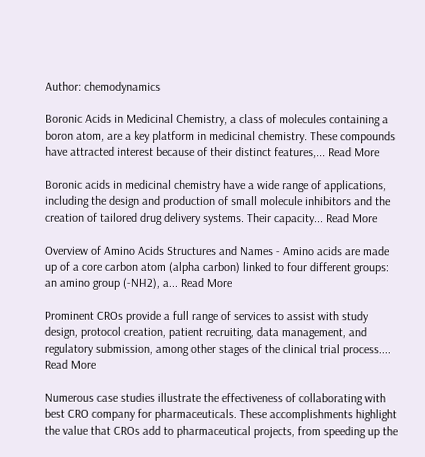Author: chemodynamics

Boronic Acids in Medicinal Chemistry, a class of molecules containing a boron atom, are a key platform in medicinal chemistry. These compounds have attracted interest because of their distinct features,... Read More

Boronic acids in medicinal chemistry have a wide range of applications, including the design and production of small molecule inhibitors and the creation of tailored drug delivery systems. Their capacity... Read More

Overview of Amino Acids Structures and Names - Amino acids are made up of a core carbon atom (alpha carbon) linked to four different groups: an amino group (-NH2), a... Read More

Prominent CROs provide a full range of services to assist with study design, protocol creation, patient recruiting, data management, and regulatory submission, among other stages of the clinical trial process.... Read More

Numerous case studies illustrate the effectiveness of collaborating with best CRO company for pharmaceuticals. These accomplishments highlight the value that CROs add to pharmaceutical projects, from speeding up the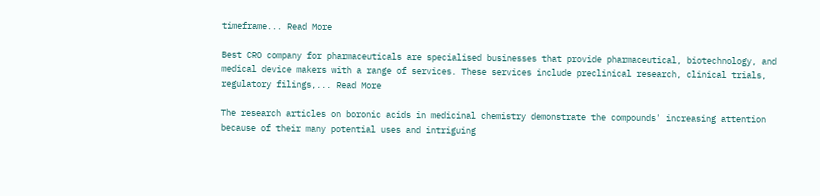timeframe... Read More

Best CRO company for pharmaceuticals are specialised businesses that provide pharmaceutical, biotechnology, and medical device makers with a range of services. These services include preclinical research, clinical trials, regulatory filings,... Read More

The research articles on boronic acids in medicinal chemistry demonstrate the compounds' increasing attention because of their many potential uses and intriguing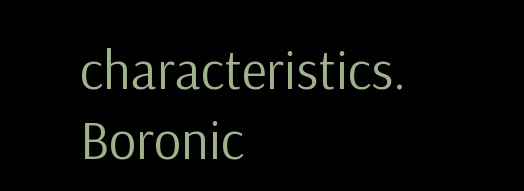characteristics. Boronic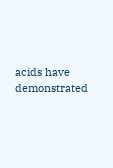acids have demonstrated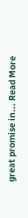great promise in... Read More